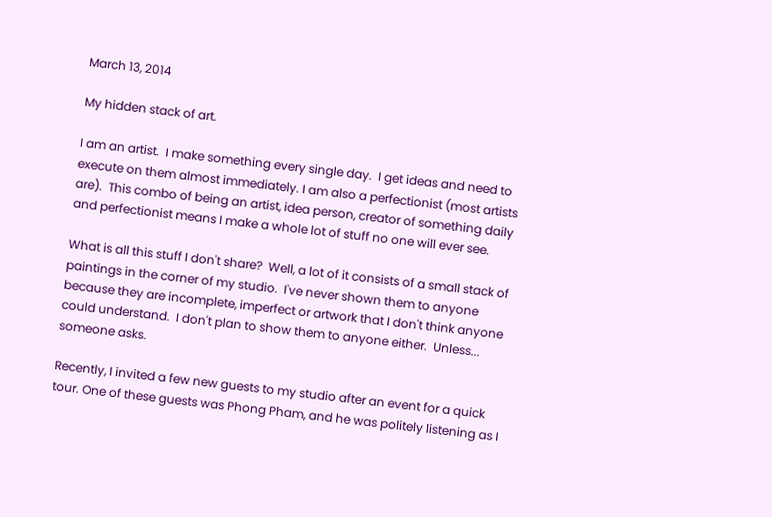March 13, 2014

My hidden stack of art.

I am an artist.  I make something every single day.  I get ideas and need to execute on them almost immediately. I am also a perfectionist (most artists are).  This combo of being an artist, idea person, creator of something daily and perfectionist means I make a whole lot of stuff no one will ever see.

What is all this stuff I don't share?  Well, a lot of it consists of a small stack of paintings in the corner of my studio.  I've never shown them to anyone because they are incomplete, imperfect or artwork that I don't think anyone could understand.  I don't plan to show them to anyone either.  Unless... someone asks.

Recently, I invited a few new guests to my studio after an event for a quick tour. One of these guests was Phong Pham, and he was politely listening as I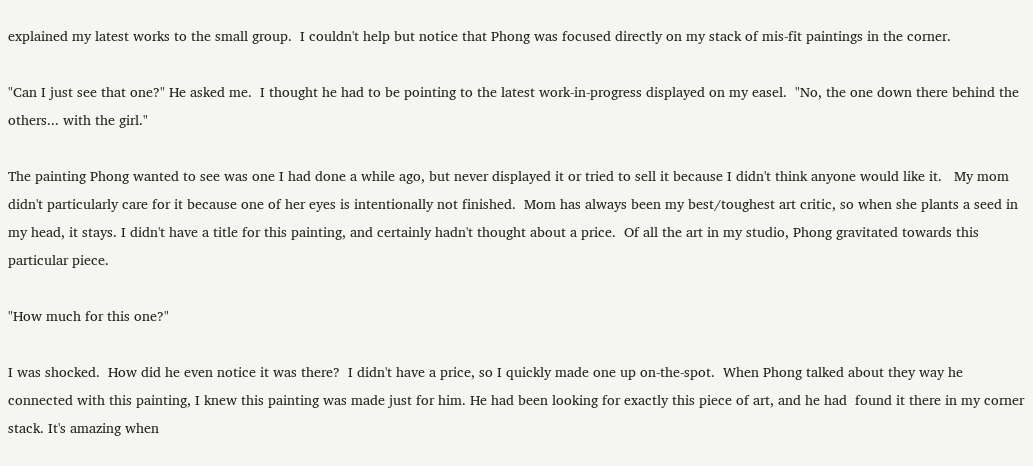explained my latest works to the small group.  I couldn't help but notice that Phong was focused directly on my stack of mis-fit paintings in the corner.

"Can I just see that one?" He asked me.  I thought he had to be pointing to the latest work-in-progress displayed on my easel.  "No, the one down there behind the others... with the girl."

The painting Phong wanted to see was one I had done a while ago, but never displayed it or tried to sell it because I didn't think anyone would like it.   My mom didn't particularly care for it because one of her eyes is intentionally not finished.  Mom has always been my best/toughest art critic, so when she plants a seed in my head, it stays. I didn't have a title for this painting, and certainly hadn't thought about a price.  Of all the art in my studio, Phong gravitated towards this particular piece.

"How much for this one?"

I was shocked.  How did he even notice it was there?  I didn't have a price, so I quickly made one up on-the-spot.  When Phong talked about they way he connected with this painting, I knew this painting was made just for him. He had been looking for exactly this piece of art, and he had  found it there in my corner stack. It's amazing when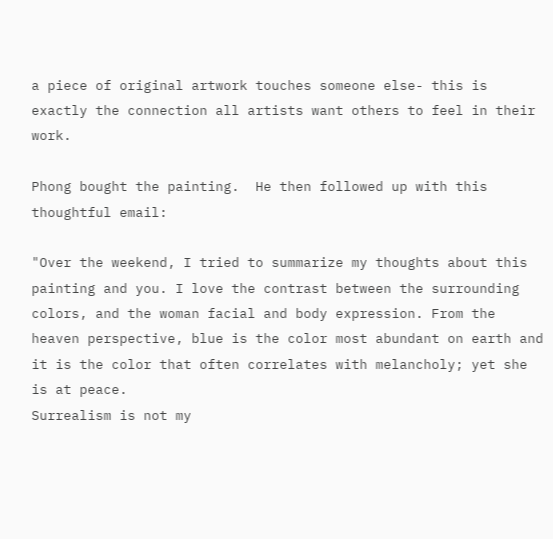a piece of original artwork touches someone else- this is exactly the connection all artists want others to feel in their work.

Phong bought the painting.  He then followed up with this thoughtful email:

"Over the weekend, I tried to summarize my thoughts about this painting and you. I love the contrast between the surrounding colors, and the woman facial and body expression. From the heaven perspective, blue is the color most abundant on earth and it is the color that often correlates with melancholy; yet she is at peace.
Surrealism is not my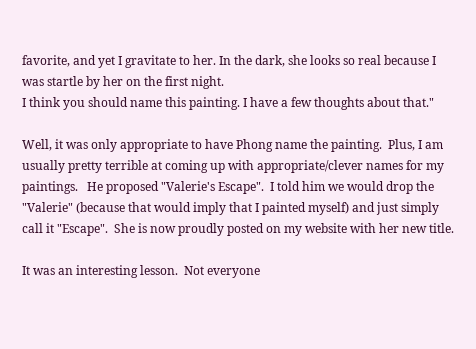favorite, and yet I gravitate to her. In the dark, she looks so real because I was startle by her on the first night.
I think you should name this painting. I have a few thoughts about that."

Well, it was only appropriate to have Phong name the painting.  Plus, I am usually pretty terrible at coming up with appropriate/clever names for my paintings.   He proposed "Valerie's Escape".  I told him we would drop the "Valerie" (because that would imply that I painted myself) and just simply call it "Escape".  She is now proudly posted on my website with her new title.

It was an interesting lesson.  Not everyone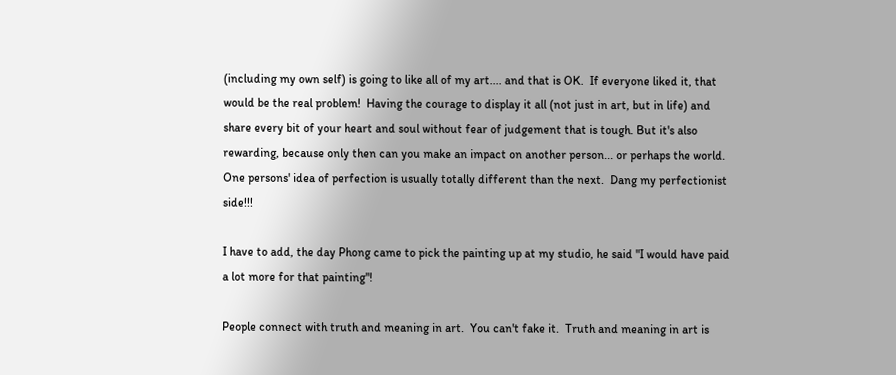(including my own self) is going to like all of my art.... and that is OK.  If everyone liked it, that would be the real problem!  Having the courage to display it all (not just in art, but in life) and share every bit of your heart and soul without fear of judgement that is tough. But it's also rewarding, because only then can you make an impact on another person... or perhaps the world. One persons' idea of perfection is usually totally different than the next.  Dang my perfectionist side!!!

I have to add, the day Phong came to pick the painting up at my studio, he said "I would have paid a lot more for that painting"!

People connect with truth and meaning in art.  You can't fake it.  Truth and meaning in art is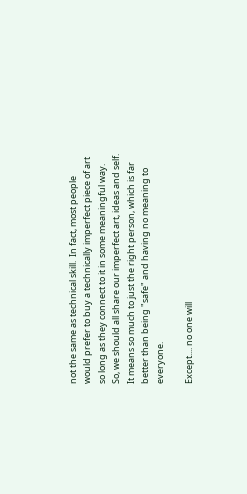not the same as technical skill.  In fact, most people would prefer to buy a technically imperfect piece of art so long as they connect to it in some meaningful way.   So, we should all share our imperfect art, ideas and self.  It means so much to just the right person, which is far better than being "safe" and having no meaning to everyone.

Except.... no one will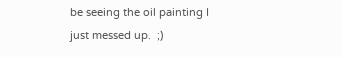be seeing the oil painting I just messed up.  ;)